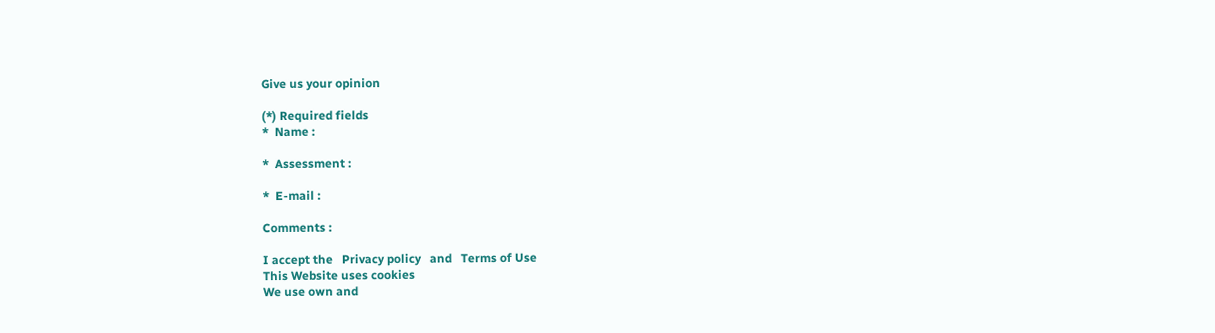Give us your opinion

(*) Required fields
*  Name :

*  Assessment :

*  E-mail :

Comments :

I accept the   Privacy policy   and   Terms of Use
This Website uses cookies
We use own and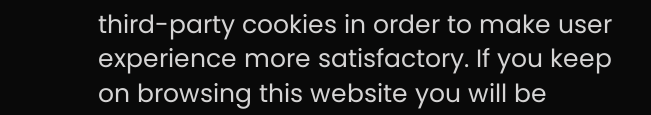third-party cookies in order to make user experience more satisfactory. If you keep on browsing this website you will be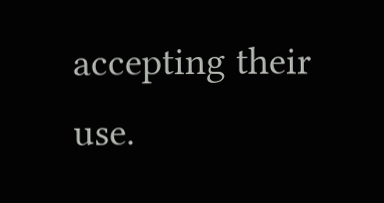accepting their use.